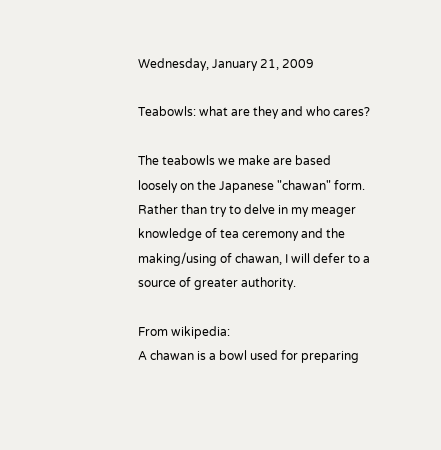Wednesday, January 21, 2009

Teabowls: what are they and who cares?

The teabowls we make are based loosely on the Japanese "chawan" form. Rather than try to delve in my meager knowledge of tea ceremony and the making/using of chawan, I will defer to a source of greater authority.

From wikipedia:
A chawan is a bowl used for preparing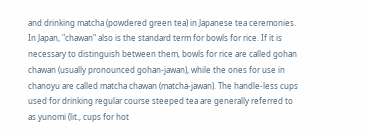and drinking matcha (powdered green tea) in Japanese tea ceremonies. In Japan, "chawan" also is the standard term for bowls for rice. If it is necessary to distinguish between them, bowls for rice are called gohan chawan (usually pronounced gohan-jawan), while the ones for use in chanoyu are called matcha chawan (matcha-jawan). The handle-less cups used for drinking regular course steeped tea are generally referred to as yunomi (lit., cups for hot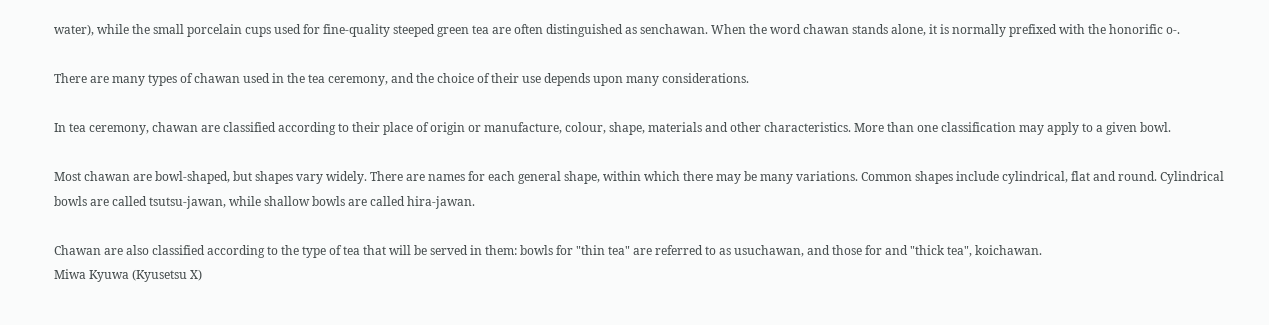water), while the small porcelain cups used for fine-quality steeped green tea are often distinguished as senchawan. When the word chawan stands alone, it is normally prefixed with the honorific o-.

There are many types of chawan used in the tea ceremony, and the choice of their use depends upon many considerations.

In tea ceremony, chawan are classified according to their place of origin or manufacture, colour, shape, materials and other characteristics. More than one classification may apply to a given bowl.

Most chawan are bowl-shaped, but shapes vary widely. There are names for each general shape, within which there may be many variations. Common shapes include cylindrical, flat and round. Cylindrical bowls are called tsutsu-jawan, while shallow bowls are called hira-jawan.

Chawan are also classified according to the type of tea that will be served in them: bowls for "thin tea" are referred to as usuchawan, and those for and "thick tea", koichawan.
Miwa Kyuwa (Kyusetsu X)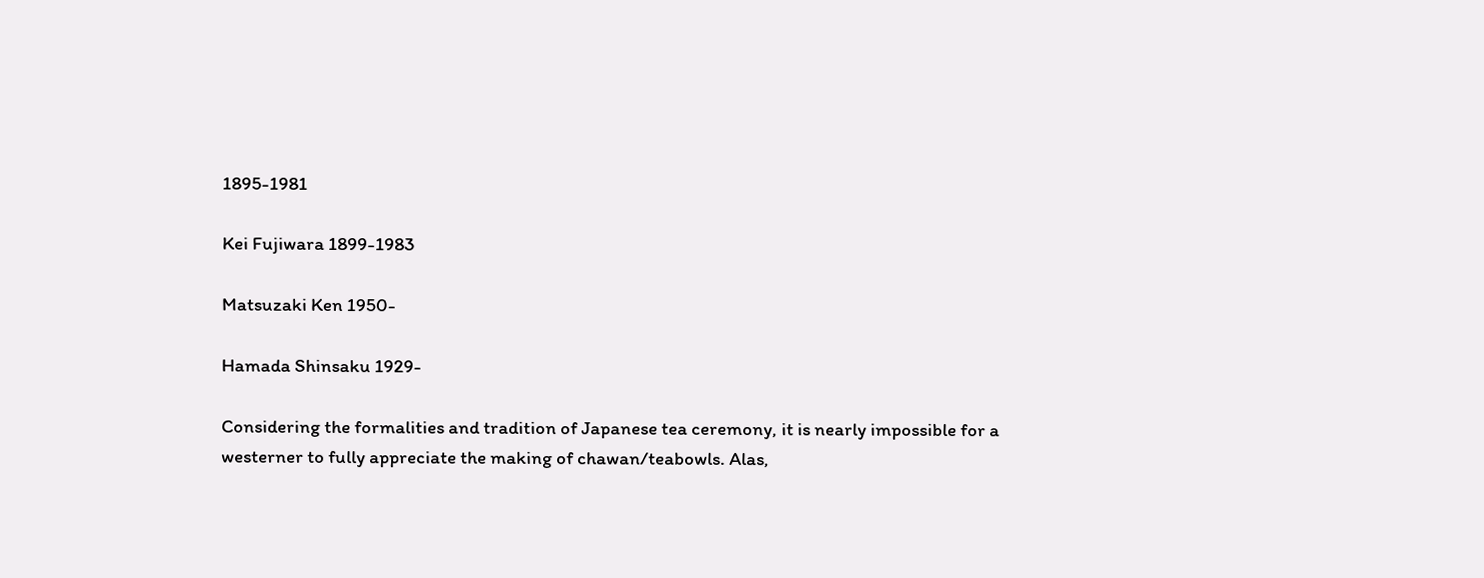1895-1981

Kei Fujiwara 1899-1983

Matsuzaki Ken 1950-

Hamada Shinsaku 1929-

Considering the formalities and tradition of Japanese tea ceremony, it is nearly impossible for a westerner to fully appreciate the making of chawan/teabowls. Alas,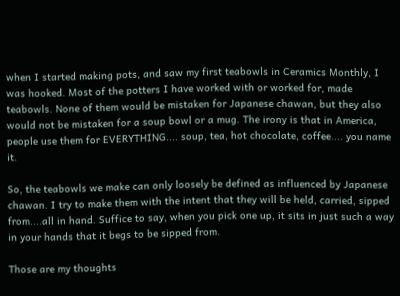when I started making pots, and saw my first teabowls in Ceramics Monthly, I was hooked. Most of the potters I have worked with or worked for, made teabowls. None of them would be mistaken for Japanese chawan, but they also would not be mistaken for a soup bowl or a mug. The irony is that in America, people use them for EVERYTHING.... soup, tea, hot chocolate, coffee.... you name it.

So, the teabowls we make can only loosely be defined as influenced by Japanese chawan. I try to make them with the intent that they will be held, carried, sipped from....all in hand. Suffice to say, when you pick one up, it sits in just such a way in your hands that it begs to be sipped from.

Those are my thoughts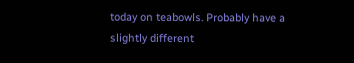today on teabowls. Probably have a slightly different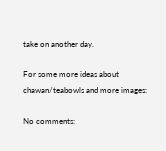take on another day.

For some more ideas about chawan/teabowls and more images:

No comments: